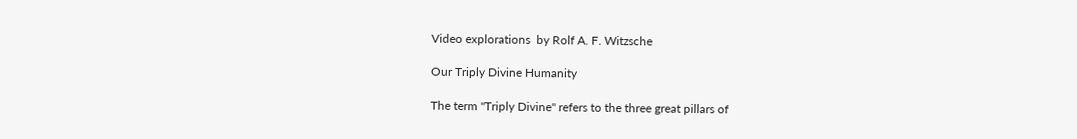Video explorations  by Rolf A. F. Witzsche

Our Triply Divine Humanity

The term "Triply Divine" refers to the three great pillars of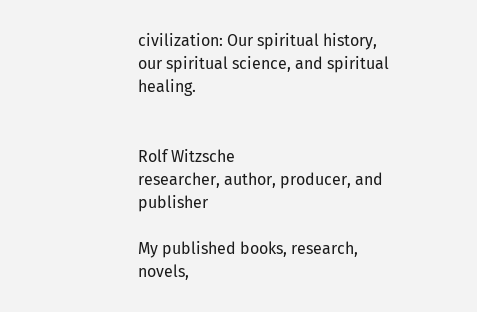civilization: Our spiritual history, our spiritual science, and spiritual healing.


Rolf Witzsche
researcher, author, producer, and publisher

My published books, research, novels,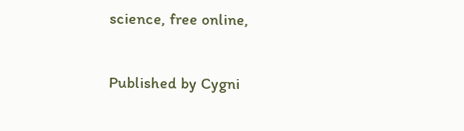science, free online,

Published by Cygni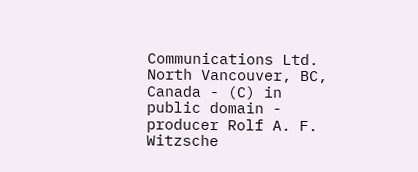Communications Ltd. North Vancouver, BC, Canada - (C) in public domain - producer Rolf A. F. Witzsche